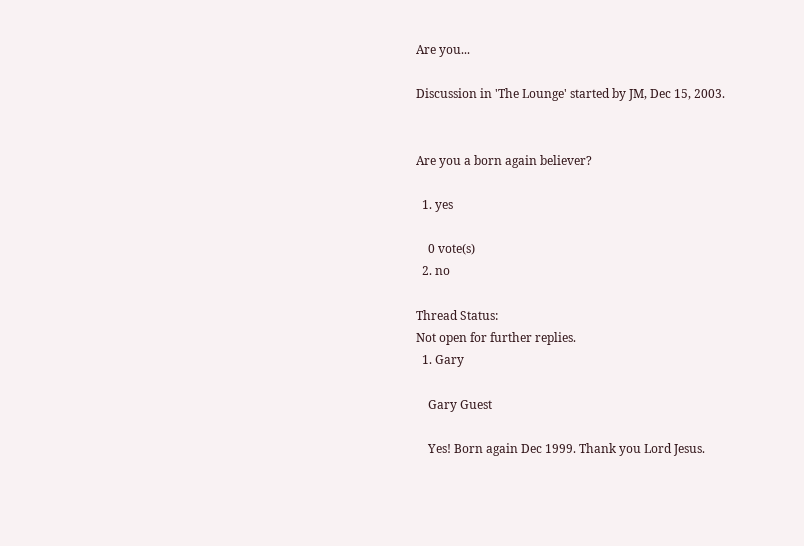Are you...

Discussion in 'The Lounge' started by JM, Dec 15, 2003.


Are you a born again believer?

  1. yes

    0 vote(s)
  2. no

Thread Status:
Not open for further replies.
  1. Gary

    Gary Guest

    Yes! Born again Dec 1999. Thank you Lord Jesus.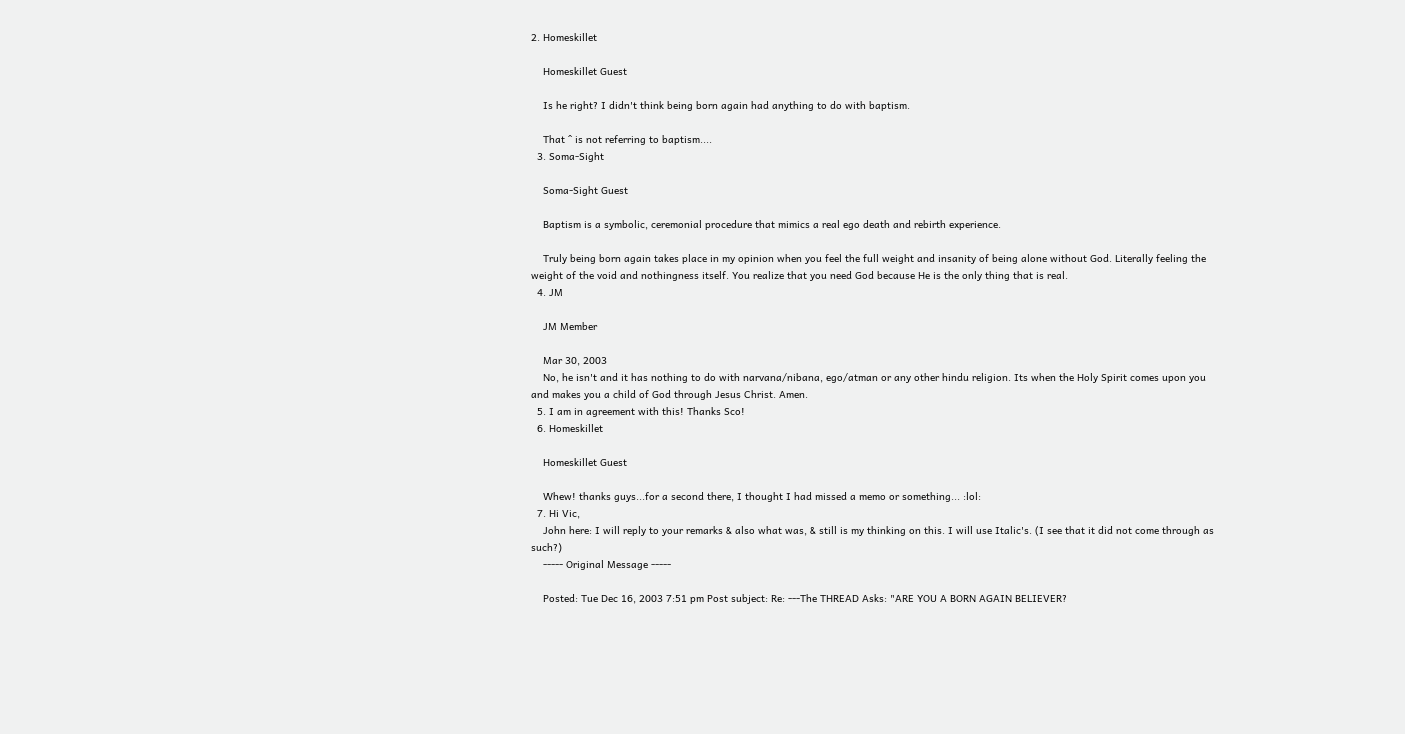2. Homeskillet

    Homeskillet Guest

    Is he right? I didn't think being born again had anything to do with baptism.

    That ^ is not referring to baptism....
  3. Soma-Sight

    Soma-Sight Guest

    Baptism is a symbolic, ceremonial procedure that mimics a real ego death and rebirth experience.

    Truly being born again takes place in my opinion when you feel the full weight and insanity of being alone without God. Literally feeling the weight of the void and nothingness itself. You realize that you need God because He is the only thing that is real.
  4. JM

    JM Member

    Mar 30, 2003
    No, he isn't and it has nothing to do with narvana/nibana, ego/atman or any other hindu religion. Its when the Holy Spirit comes upon you and makes you a child of God through Jesus Christ. Amen.
  5. I am in agreement with this! Thanks Sco!
  6. Homeskillet

    Homeskillet Guest

    Whew! thanks guys...for a second there, I thought I had missed a memo or something... :lol:
  7. Hi Vic,
    John here: I will reply to your remarks & also what was, & still is my thinking on this. I will use Italic's. (I see that it did not come through as such?)
    ----- Original Message -----

    Posted: Tue Dec 16, 2003 7:51 pm Post subject: Re: ---The THREAD Asks: "ARE YOU A BORN AGAIN BELIEVER?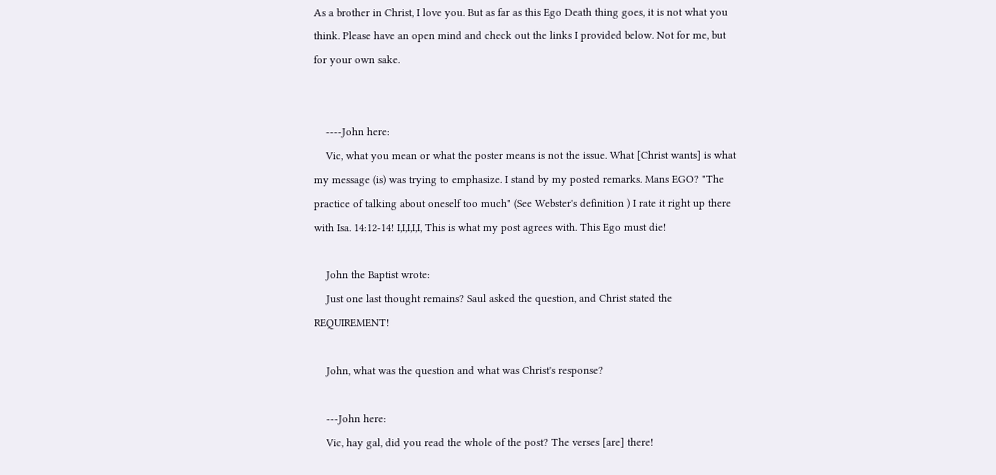As a brother in Christ, I love you. But as far as this Ego Death thing goes, it is not what you think. Please have an open mind and check out the links I provided below. Not for me, but for your own sake.


    ----John here:
    Vic, what you mean or what the poster means is not the issue. What [Christ wants] is what my message (is) was trying to emphasize. I stand by my posted remarks. Mans EGO? "The practice of talking about oneself too much" (See Webster's definition ) I rate it right up there with Isa. 14:12-14! I,I,I,I,I, This is what my post agrees with. This Ego must die!

    John the Baptist wrote:
    Just one last thought remains? Saul asked the question, and Christ stated the REQUIREMENT!

    John, what was the question and what was Christ's response?

    ---John here:
    Vic, hay gal, did you read the whole of the post? The verses [are] there!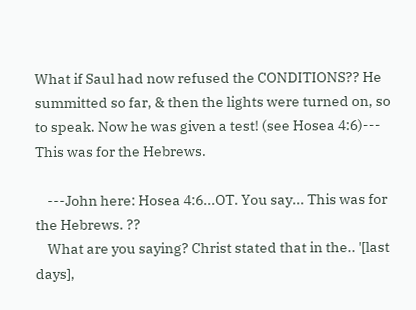What if Saul had now refused the CONDITIONS?? He summitted so far, & then the lights were turned on, so to speak. Now he was given a test! (see Hosea 4:6)--- This was for the Hebrews.

    ---John here: Hosea 4:6...OT. You say... This was for the Hebrews. ??
    What are you saying? Christ stated that in the.. '[last days],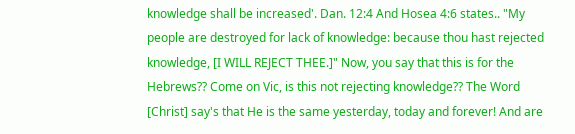knowledge shall be increased'. Dan. 12:4 And Hosea 4:6 states.. "My people are destroyed for lack of knowledge: because thou hast rejected knowledge, [I WILL REJECT THEE.]" Now, you say that this is for the Hebrews?? Come on Vic, is this not rejecting knowledge?? The Word [Christ] say's that He is the same yesterday, today and forever! And are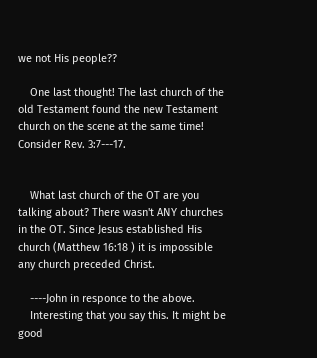we not His people??

    One last thought! The last church of the old Testament found the new Testament church on the scene at the same time! Consider Rev. 3:7---17.


    What last church of the OT are you talking about? There wasn't ANY churches in the OT. Since Jesus established His church (Matthew 16:18 ) it is impossible any church preceded Christ.

    ----John in responce to the above.
    Interesting that you say this. It might be good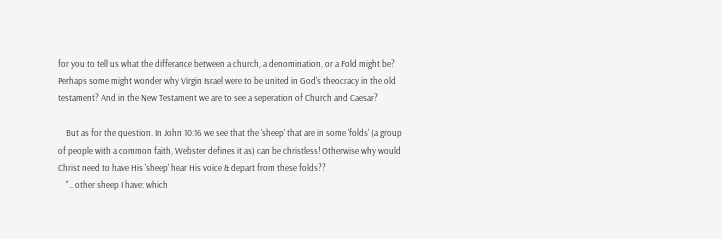for you to tell us what the differance between a church, a denomination, or a Fold might be? Perhaps some might wonder why Virgin Israel were to be united in God's theocracy in the old testament? And in the New Testament we are to see a seperation of Church and Caesar?

    But as for the question. In John 10:16 we see that the 'sheep' that are in some 'folds' (a group of people with a common faith, Webster defines it as) can be christless! Otherwise why would Christ need to have His 'sheep' hear His voice & depart from these folds??
    ".. other sheep I have: which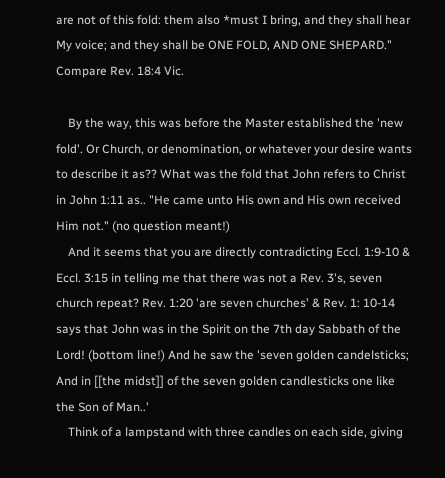are not of this fold: them also *must I bring, and they shall hear My voice; and they shall be ONE FOLD, AND ONE SHEPARD." Compare Rev. 18:4 Vic.

    By the way, this was before the Master established the 'new fold'. Or Church, or denomination, or whatever your desire wants to describe it as?? What was the fold that John refers to Christ in John 1:11 as.. "He came unto His own and His own received Him not." (no question meant!)
    And it seems that you are directly contradicting Eccl. 1:9-10 & Eccl. 3:15 in telling me that there was not a Rev. 3's, seven church repeat? Rev. 1:20 'are seven churches' & Rev. 1: 10-14 says that John was in the Spirit on the 7th day Sabbath of the Lord! (bottom line!) And he saw the 'seven golden candelsticks; And in [[the midst]] of the seven golden candlesticks one like the Son of Man..'
    Think of a lampstand with three candles on each side, giving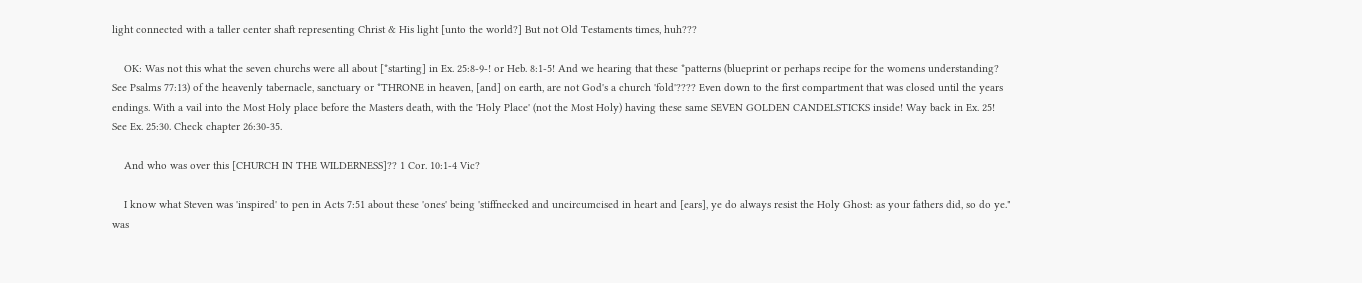light connected with a taller center shaft representing Christ & His light [unto the world?] But not Old Testaments times, huh???

    OK: Was not this what the seven churchs were all about [*starting] in Ex. 25:8-9-! or Heb. 8:1-5! And we hearing that these *patterns (blueprint or perhaps recipe for the womens understanding? See Psalms 77:13) of the heavenly tabernacle, sanctuary or *THRONE in heaven, [and] on earth, are not God's a church 'fold'???? Even down to the first compartment that was closed until the years endings. With a vail into the Most Holy place before the Masters death, with the 'Holy Place' (not the Most Holy) having these same SEVEN GOLDEN CANDELSTICKS inside! Way back in Ex. 25! See Ex. 25:30. Check chapter 26:30-35.

    And who was over this [CHURCH IN THE WILDERNESS]?? 1 Cor. 10:1-4 Vic?

    I know what Steven was 'inspired' to pen in Acts 7:51 about these 'ones' being 'stiffnecked and uncircumcised in heart and [ears], ye do always resist the Holy Ghost: as your fathers did, so do ye." was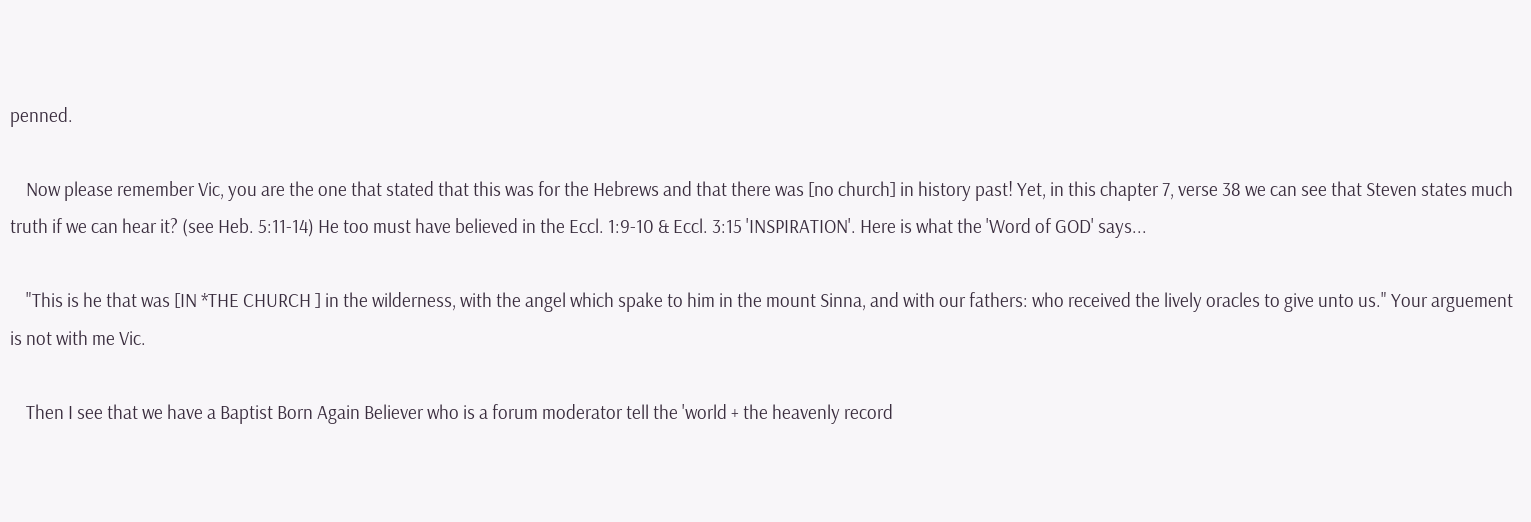penned.

    Now please remember Vic, you are the one that stated that this was for the Hebrews and that there was [no church] in history past! Yet, in this chapter 7, verse 38 we can see that Steven states much truth if we can hear it? (see Heb. 5:11-14) He too must have believed in the Eccl. 1:9-10 & Eccl. 3:15 'INSPIRATION'. Here is what the 'Word of GOD' says...

    "This is he that was [IN *THE CHURCH ] in the wilderness, with the angel which spake to him in the mount Sinna, and with our fathers: who received the lively oracles to give unto us." Your arguement is not with me Vic.

    Then I see that we have a Baptist Born Again Believer who is a forum moderator tell the 'world + the heavenly record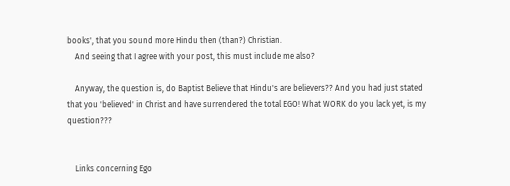books', that you sound more Hindu then (than?) Christian.
    And seeing that I agree with your post, this must include me also?

    Anyway, the question is, do Baptist Believe that Hindu's are believers?? And you had just stated that you 'believed' in Christ and have surrendered the total EGO! What WORK do you lack yet, is my question???


    Links concerning Ego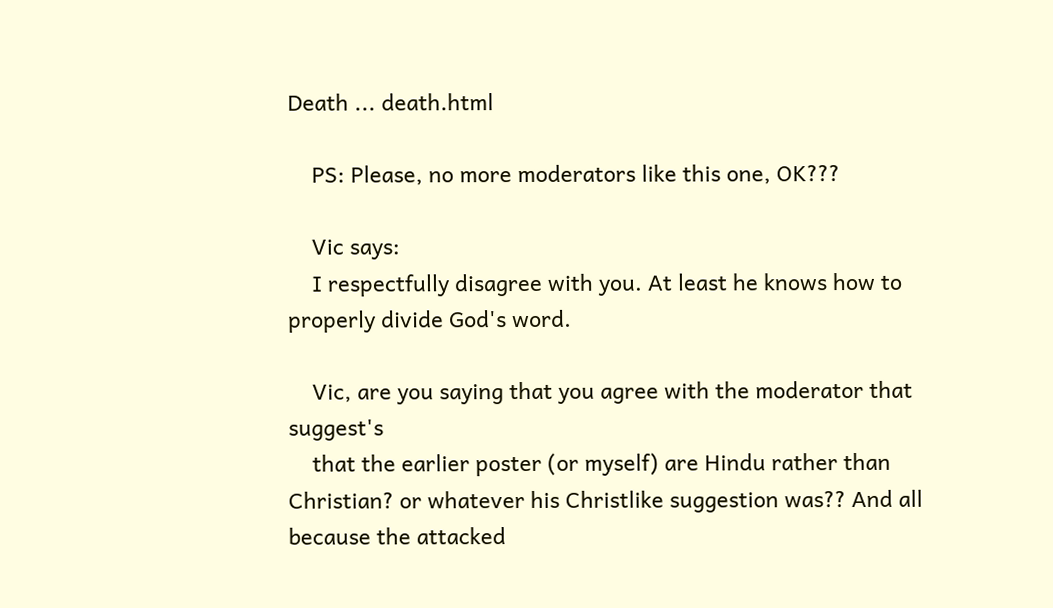Death ... death.html

    PS: Please, no more moderators like this one, OK???

    Vic says:
    I respectfully disagree with you. At least he knows how to properly divide God's word.

    Vic, are you saying that you agree with the moderator that suggest's
    that the earlier poster (or myself) are Hindu rather than Christian? or whatever his Christlike suggestion was?? And all because the attacked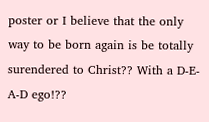poster or I believe that the only way to be born again is be totally surendered to Christ?? With a D-E-A-D ego!??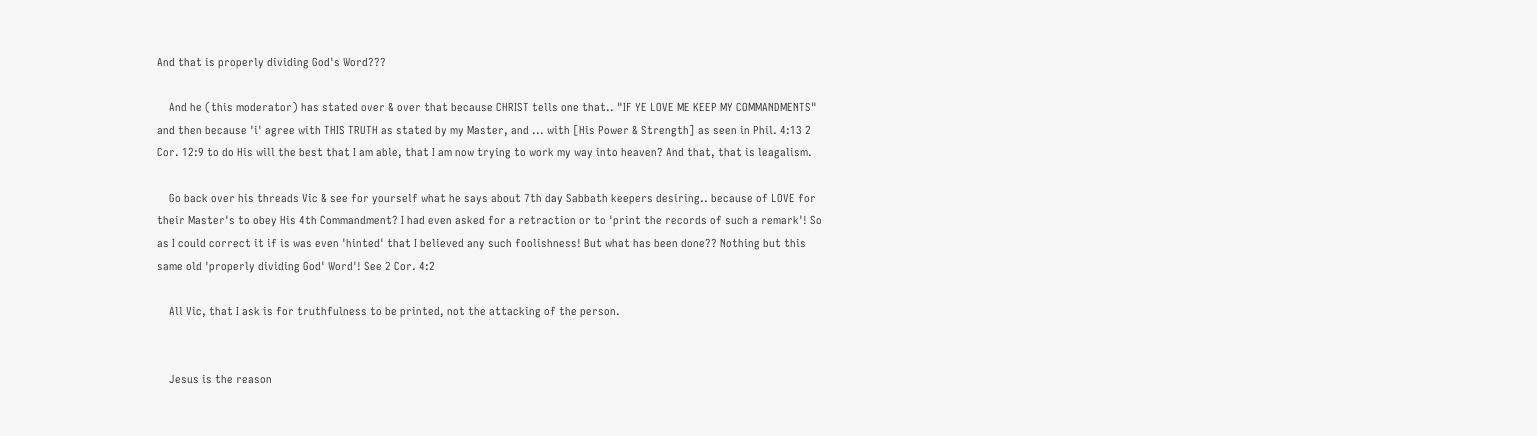And that is properly dividing God's Word???

    And he (this moderator) has stated over & over that because CHRIST tells one that.. "IF YE LOVE ME KEEP MY COMMANDMENTS" and then because 'i' agree with THIS TRUTH as stated by my Master, and ... with [His Power & Strength] as seen in Phil. 4:13 2 Cor. 12:9 to do His will the best that I am able, that I am now trying to work my way into heaven? And that, that is leagalism.

    Go back over his threads Vic & see for yourself what he says about 7th day Sabbath keepers desiring.. because of LOVE for their Master's to obey His 4th Commandment? I had even asked for a retraction or to 'print the records of such a remark'! So as I could correct it if is was even 'hinted' that I believed any such foolishness! But what has been done?? Nothing but this same old 'properly dividing God' Word'! See 2 Cor. 4:2

    All Vic, that I ask is for truthfulness to be printed, not the attacking of the person.


    Jesus is the reason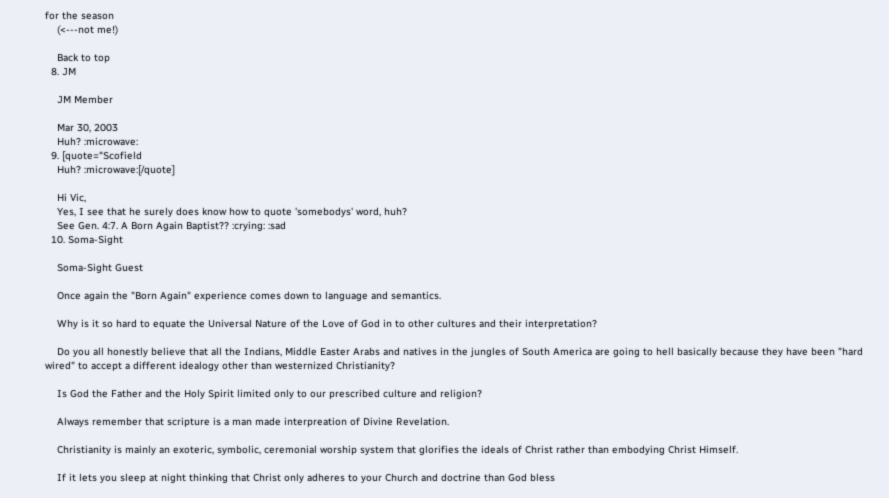for the season
    (<---not me!)

    Back to top
  8. JM

    JM Member

    Mar 30, 2003
    Huh? :microwave:
  9. [quote="Scofield
    Huh? :microwave:[/quote]

    Hi Vic,
    Yes, I see that he surely does know how to quote 'somebodys' word, huh?
    See Gen. 4:7. A Born Again Baptist?? :crying: :sad
  10. Soma-Sight

    Soma-Sight Guest

    Once again the "Born Again" experience comes down to language and semantics.

    Why is it so hard to equate the Universal Nature of the Love of God in to other cultures and their interpretation?

    Do you all honestly believe that all the Indians, Middle Easter Arabs and natives in the jungles of South America are going to hell basically because they have been "hard wired" to accept a different idealogy other than westernized Christianity?

    Is God the Father and the Holy Spirit limited only to our prescribed culture and religion?

    Always remember that scripture is a man made interpreation of Divine Revelation.

    Christianity is mainly an exoteric, symbolic, ceremonial worship system that glorifies the ideals of Christ rather than embodying Christ Himself.

    If it lets you sleep at night thinking that Christ only adheres to your Church and doctrine than God bless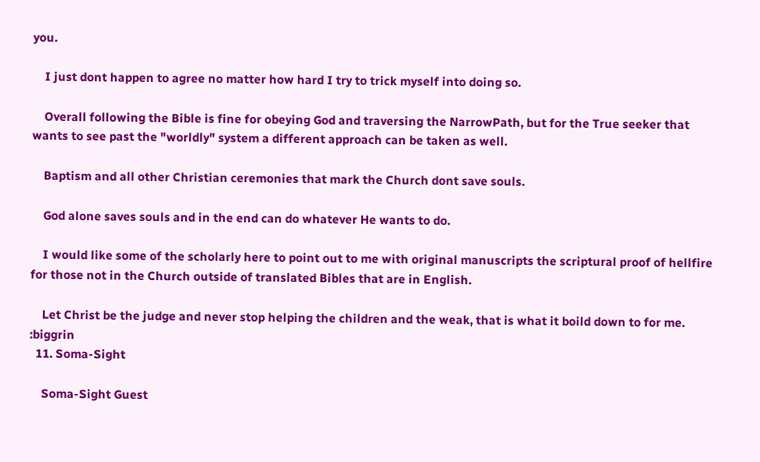you.

    I just dont happen to agree no matter how hard I try to trick myself into doing so.

    Overall following the Bible is fine for obeying God and traversing the NarrowPath, but for the True seeker that wants to see past the "worldly" system a different approach can be taken as well.

    Baptism and all other Christian ceremonies that mark the Church dont save souls.

    God alone saves souls and in the end can do whatever He wants to do.

    I would like some of the scholarly here to point out to me with original manuscripts the scriptural proof of hellfire for those not in the Church outside of translated Bibles that are in English.

    Let Christ be the judge and never stop helping the children and the weak, that is what it boild down to for me. :biggrin
  11. Soma-Sight

    Soma-Sight Guest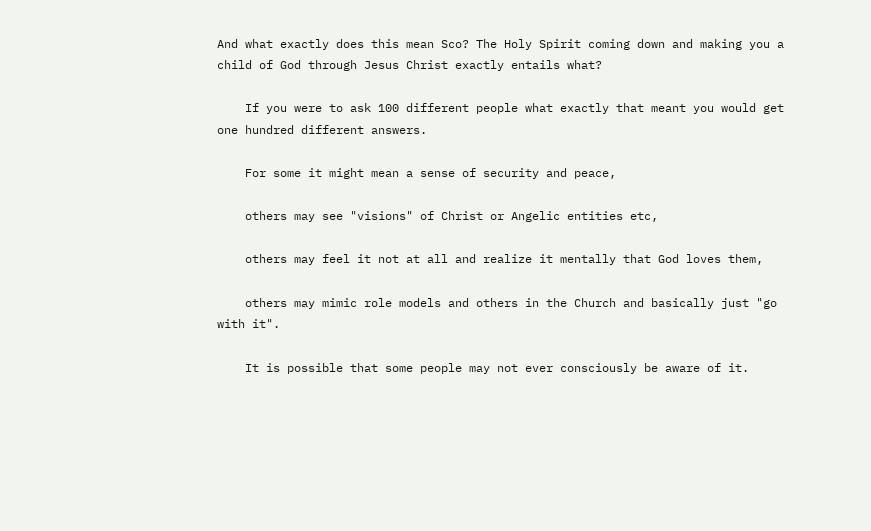And what exactly does this mean Sco? The Holy Spirit coming down and making you a child of God through Jesus Christ exactly entails what?

    If you were to ask 100 different people what exactly that meant you would get one hundred different answers.

    For some it might mean a sense of security and peace,

    others may see "visions" of Christ or Angelic entities etc,

    others may feel it not at all and realize it mentally that God loves them,

    others may mimic role models and others in the Church and basically just "go with it".

    It is possible that some people may not ever consciously be aware of it.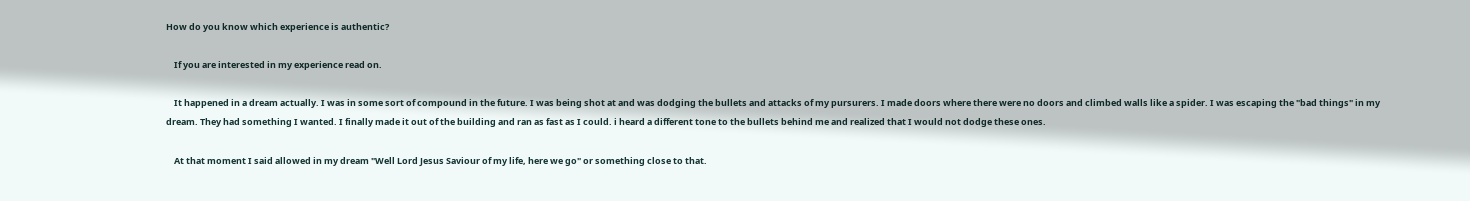How do you know which experience is authentic?

    If you are interested in my experience read on.

    It happened in a dream actually. I was in some sort of compound in the future. I was being shot at and was dodging the bullets and attacks of my pursurers. I made doors where there were no doors and climbed walls like a spider. I was escaping the "bad things" in my dream. They had something I wanted. I finally made it out of the building and ran as fast as I could. i heard a different tone to the bullets behind me and realized that I would not dodge these ones.

    At that moment I said allowed in my dream "Well Lord Jesus Saviour of my life, here we go" or something close to that.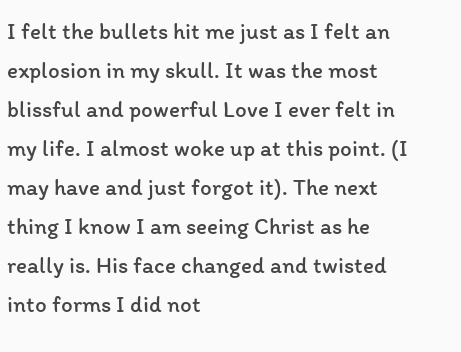I felt the bullets hit me just as I felt an explosion in my skull. It was the most blissful and powerful Love I ever felt in my life. I almost woke up at this point. (I may have and just forgot it). The next thing I know I am seeing Christ as he really is. His face changed and twisted into forms I did not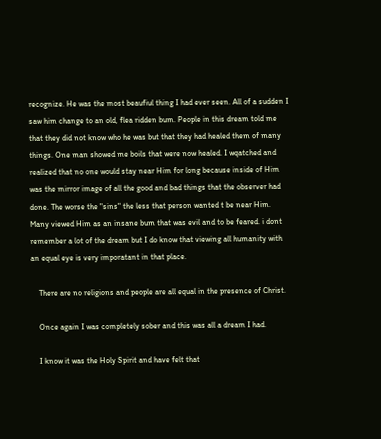recognize. He was the most beaufiul thing I had ever seen. All of a sudden I saw him change to an old, flea ridden bum. People in this dream told me that they did not know who he was but that they had healed them of many things. One man showed me boils that were now healed. I wqatched and realized that no one would stay near Him for long because inside of Him was the mirror image of all the good and bad things that the observer had done. The worse the "sins" the less that person wanted t be near Him. Many viewed Him as an insane bum that was evil and to be feared. i dont remember a lot of the dream but I do know that viewing all humanity with an equal eye is very imporatant in that place.

    There are no religions and people are all equal in the presence of Christ.

    Once again I was completely sober and this was all a dream I had.

    I know it was the Holy Spirit and have felt that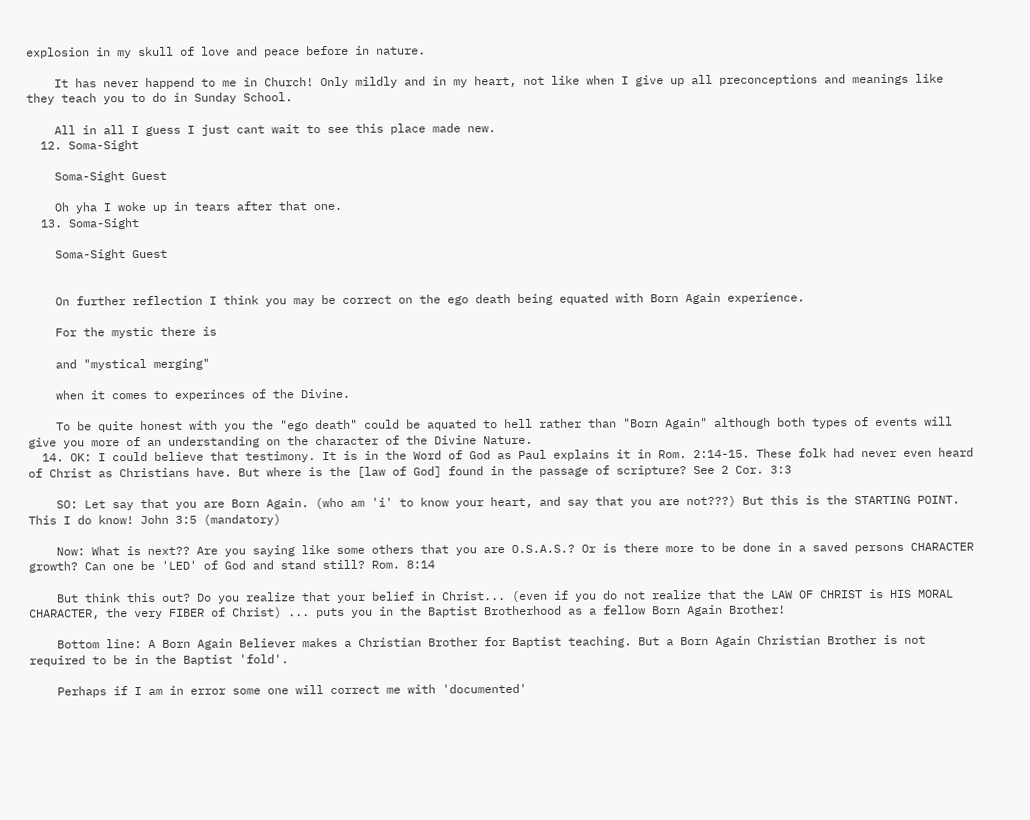explosion in my skull of love and peace before in nature.

    It has never happend to me in Church! Only mildly and in my heart, not like when I give up all preconceptions and meanings like they teach you to do in Sunday School.

    All in all I guess I just cant wait to see this place made new.
  12. Soma-Sight

    Soma-Sight Guest

    Oh yha I woke up in tears after that one.
  13. Soma-Sight

    Soma-Sight Guest


    On further reflection I think you may be correct on the ego death being equated with Born Again experience.

    For the mystic there is

    and "mystical merging"

    when it comes to experinces of the Divine.

    To be quite honest with you the "ego death" could be aquated to hell rather than "Born Again" although both types of events will give you more of an understanding on the character of the Divine Nature.
  14. OK: I could believe that testimony. It is in the Word of God as Paul explains it in Rom. 2:14-15. These folk had never even heard of Christ as Christians have. But where is the [law of God] found in the passage of scripture? See 2 Cor. 3:3

    SO: Let say that you are Born Again. (who am 'i' to know your heart, and say that you are not???) But this is the STARTING POINT. This I do know! John 3:5 (mandatory)

    Now: What is next?? Are you saying like some others that you are O.S.A.S.? Or is there more to be done in a saved persons CHARACTER growth? Can one be 'LED' of God and stand still? Rom. 8:14

    But think this out? Do you realize that your belief in Christ... (even if you do not realize that the LAW OF CHRIST is HIS MORAL CHARACTER, the very FIBER of Christ) ... puts you in the Baptist Brotherhood as a fellow Born Again Brother!

    Bottom line: A Born Again Believer makes a Christian Brother for Baptist teaching. But a Born Again Christian Brother is not required to be in the Baptist 'fold'.

    Perhaps if I am in error some one will correct me with 'documented'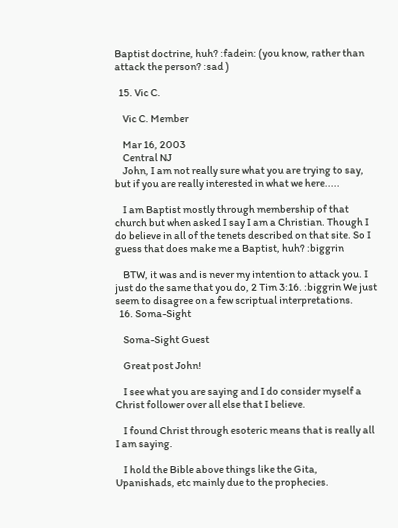Baptist doctrine, huh? :fadein: (you know, rather than attack the person? :sad )

  15. Vic C.

    Vic C. Member

    Mar 16, 2003
    Central NJ
    John, I am not really sure what you are trying to say, but if you are really interested in what we here.....

    I am Baptist mostly through membership of that church but when asked I say I am a Christian. Though I do believe in all of the tenets described on that site. So I guess that does make me a Baptist, huh? :biggrin

    BTW, it was and is never my intention to attack you. I just do the same that you do, 2 Tim 3:16. :biggrin We just seem to disagree on a few scriptual interpretations.
  16. Soma-Sight

    Soma-Sight Guest

    Great post John!

    I see what you are saying and I do consider myself a Christ follower over all else that I believe.

    I found Christ through esoteric means that is really all I am saying.

    I hold the Bible above things like the Gita, Upanishads, etc mainly due to the prophecies.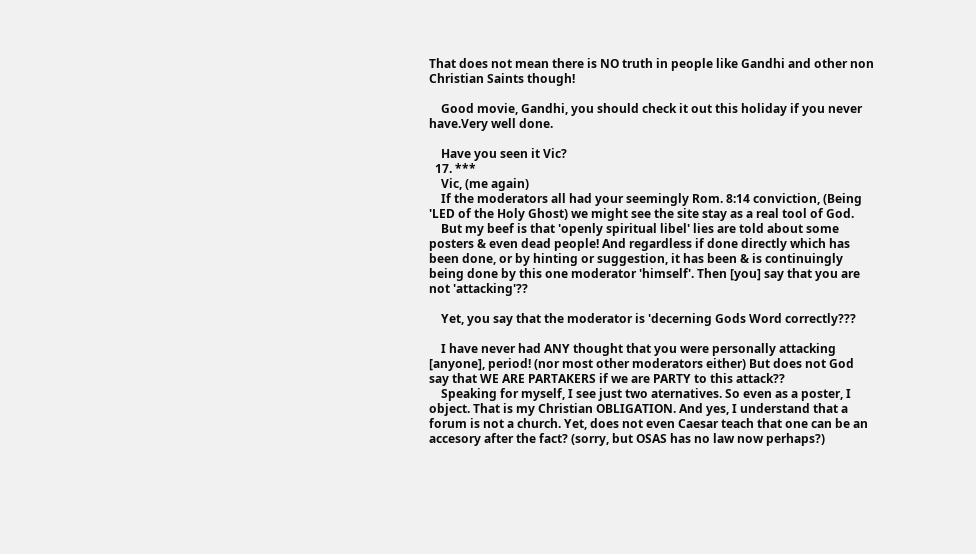That does not mean there is NO truth in people like Gandhi and other non Christian Saints though!

    Good movie, Gandhi, you should check it out this holiday if you never have.Very well done.

    Have you seen it Vic?
  17. ***
    Vic, (me again)
    If the moderators all had your seemingly Rom. 8:14 conviction, (Being 'LED of the Holy Ghost) we might see the site stay as a real tool of God.
    But my beef is that 'openly spiritual libel' lies are told about some posters & even dead people! And regardless if done directly which has been done, or by hinting or suggestion, it has been & is continuingly being done by this one moderator 'himself'. Then [you] say that you are not 'attacking'??

    Yet, you say that the moderator is 'decerning Gods Word correctly???

    I have never had ANY thought that you were personally attacking [anyone], period! (nor most other moderators either) But does not God say that WE ARE PARTAKERS if we are PARTY to this attack??
    Speaking for myself, I see just two aternatives. So even as a poster, I object. That is my Christian OBLIGATION. And yes, I understand that a forum is not a church. Yet, does not even Caesar teach that one can be an accesory after the fact? (sorry, but OSAS has no law now perhaps?)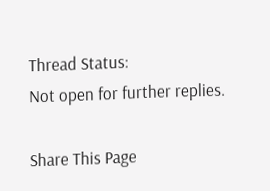Thread Status:
Not open for further replies.

Share This Page